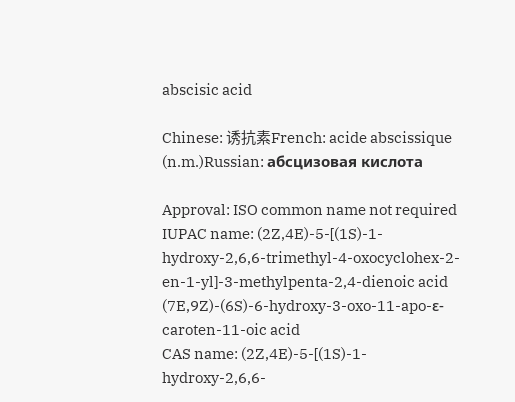abscisic acid

Chinese: 诱抗素French: acide abscissique (n.m.)Russian: абсцизовая кислота

Approval: ISO common name not required
IUPAC name: (2Z,4E)-5-[(1S)-1-hydroxy-2,6,6-trimethyl-4-oxocyclohex-2-en-1-yl]-3-methylpenta-2,4-dienoic acid
(7E,9Z)-(6S)-6-hydroxy-3-oxo-11-apo-ε-caroten-11-oic acid
CAS name: (2Z,4E)-5-[(1S)-1-hydroxy-2,6,6-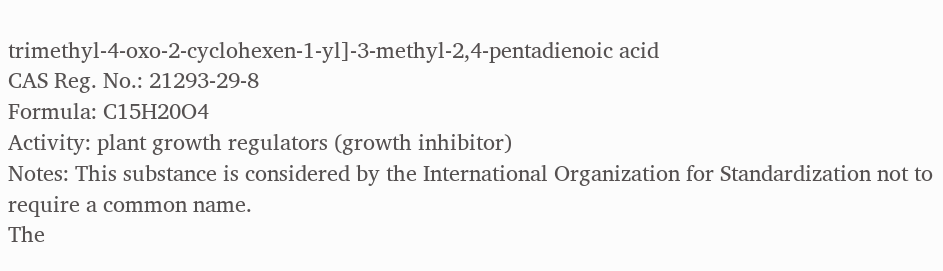trimethyl-4-oxo-2-cyclohexen-1-yl]-3-methyl-2,4-pentadienoic acid
CAS Reg. No.: 21293-29-8
Formula: C15H20O4
Activity: plant growth regulators (growth inhibitor)
Notes: This substance is considered by the International Organization for Standardization not to require a common name.
The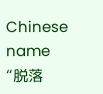Chinese name “脱落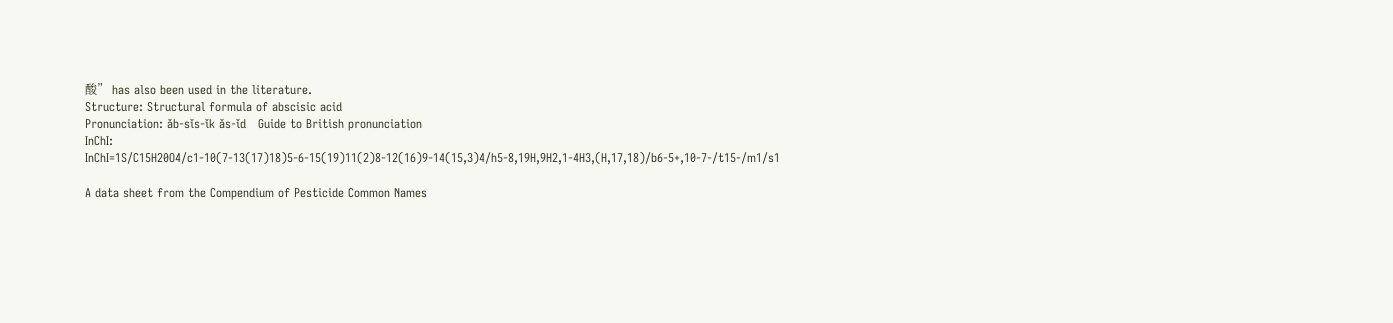酸” has also been used in the literature.
Structure: Structural formula of abscisic acid
Pronunciation: ǎb-sǐs-ǐk ǎs-ǐd   Guide to British pronunciation
InChI: InChI=1S/C15H20O4/c1-10(7-13(17)18)5-6-15(19)11(2)8-12(16)9-14(15,3)4/h5-8,19H,9H2,1-4H3,(H,17,18)/b6-5+,10-7-/t15-/m1/s1

A data sheet from the Compendium of Pesticide Common Names